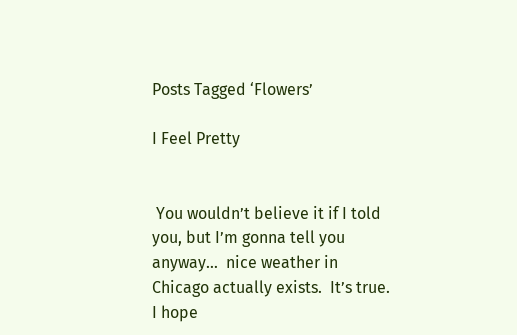Posts Tagged ‘Flowers’

I Feel Pretty


 You wouldn’t believe it if I told you, but I’m gonna tell you anyway…  nice weather in Chicago actually exists.  It’s true.  I hope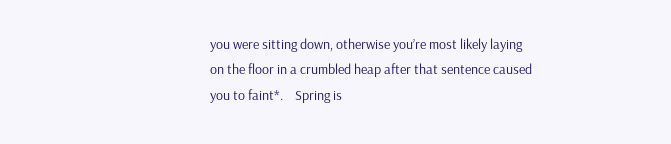you were sitting down, otherwise you’re most likely laying on the floor in a crumbled heap after that sentence caused you to faint*.    Spring is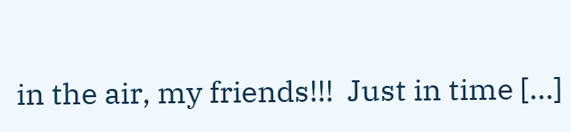in the air, my friends!!!  Just in time […]